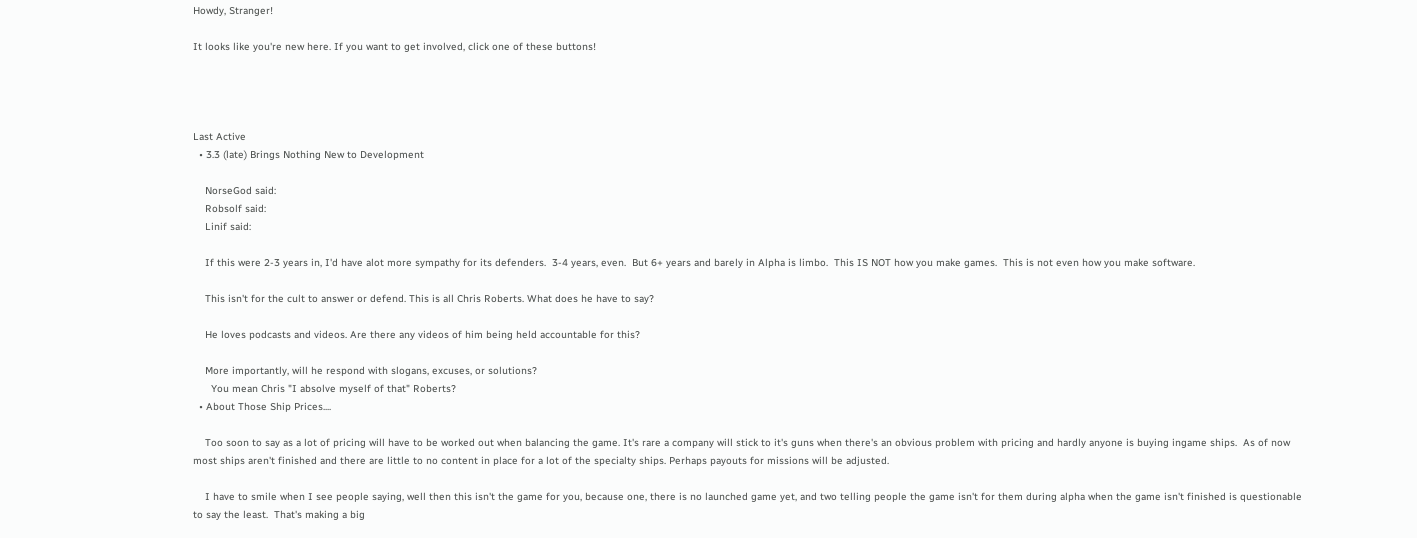Howdy, Stranger!

It looks like you're new here. If you want to get involved, click one of these buttons!




Last Active
  • 3.3 (late) Brings Nothing New to Development

    NorseGod said:
    Robsolf said:
    Linif said:

    If this were 2-3 years in, I'd have alot more sympathy for its defenders.  3-4 years, even.  But 6+ years and barely in Alpha is limbo.  This IS NOT how you make games.  This is not even how you make software.

    This isn't for the cult to answer or defend. This is all Chris Roberts. What does he have to say?

    He loves podcasts and videos. Are there any videos of him being held accountable for this?

    More importantly, will he respond with slogans, excuses, or solutions?
      You mean Chris "I absolve myself of that" Roberts?
  • About Those Ship Prices....

    Too soon to say as a lot of pricing will have to be worked out when balancing the game. It's rare a company will stick to it's guns when there's an obvious problem with pricing and hardly anyone is buying ingame ships.  As of now most ships aren't finished and there are little to no content in place for a lot of the specialty ships. Perhaps payouts for missions will be adjusted.

    I have to smile when I see people saying, well then this isn't the game for you, because one, there is no launched game yet, and two telling people the game isn't for them during alpha when the game isn't finished is questionable to say the least.  That's making a big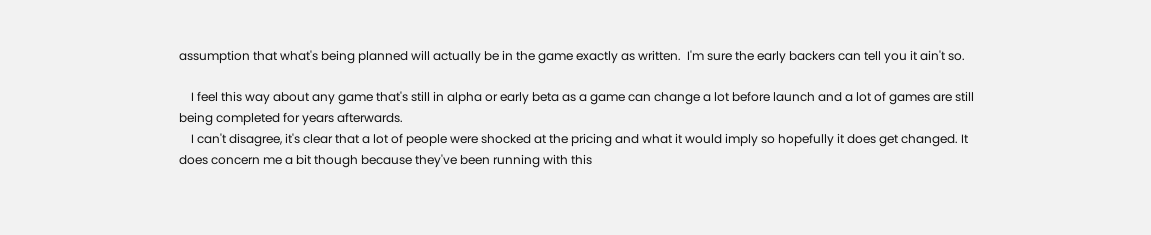assumption that what's being planned will actually be in the game exactly as written.  I'm sure the early backers can tell you it ain't so.

    I feel this way about any game that's still in alpha or early beta as a game can change a lot before launch and a lot of games are still being completed for years afterwards.
    I can't disagree, it's clear that a lot of people were shocked at the pricing and what it would imply so hopefully it does get changed. It does concern me a bit though because they've been running with this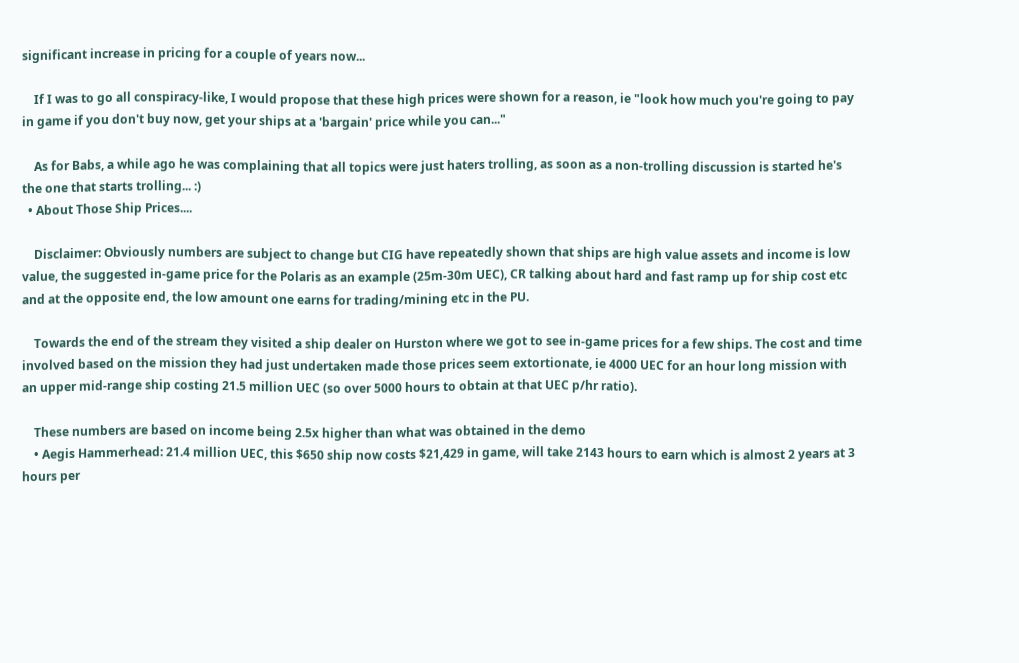significant increase in pricing for a couple of years now...

    If I was to go all conspiracy-like, I would propose that these high prices were shown for a reason, ie "look how much you're going to pay in game if you don't buy now, get your ships at a 'bargain' price while you can..."

    As for Babs, a while ago he was complaining that all topics were just haters trolling, as soon as a non-trolling discussion is started he's the one that starts trolling... :)
  • About Those Ship Prices....

    Disclaimer: Obviously numbers are subject to change but CIG have repeatedly shown that ships are high value assets and income is low value, the suggested in-game price for the Polaris as an example (25m-30m UEC), CR talking about hard and fast ramp up for ship cost etc and at the opposite end, the low amount one earns for trading/mining etc in the PU.

    Towards the end of the stream they visited a ship dealer on Hurston where we got to see in-game prices for a few ships. The cost and time involved based on the mission they had just undertaken made those prices seem extortionate, ie 4000 UEC for an hour long mission with an upper mid-range ship costing 21.5 million UEC (so over 5000 hours to obtain at that UEC p/hr ratio).

    These numbers are based on income being 2.5x higher than what was obtained in the demo
    • Aegis Hammerhead: 21.4 million UEC, this $650 ship now costs $21,429 in game, will take 2143 hours to earn which is almost 2 years at 3 hours per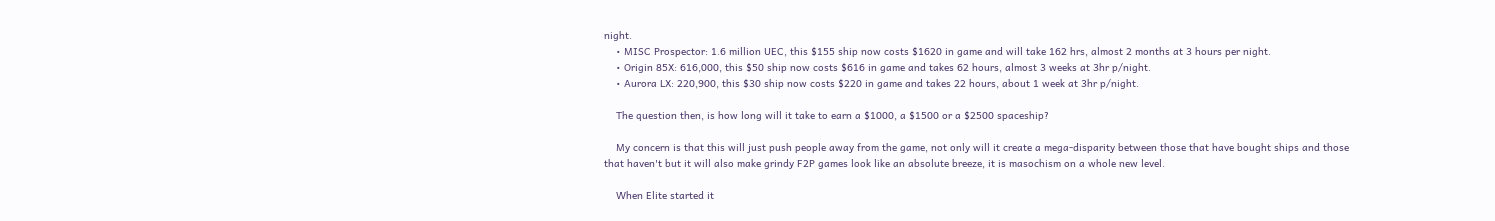night.
    • MISC Prospector: 1.6 million UEC, this $155 ship now costs $1620 in game and will take 162 hrs, almost 2 months at 3 hours per night.
    • Origin 85X: 616,000, this $50 ship now costs $616 in game and takes 62 hours, almost 3 weeks at 3hr p/night.
    • Aurora LX: 220,900, this $30 ship now costs $220 in game and takes 22 hours, about 1 week at 3hr p/night.

    The question then, is how long will it take to earn a $1000, a $1500 or a $2500 spaceship?

    My concern is that this will just push people away from the game, not only will it create a mega-disparity between those that have bought ships and those that haven't but it will also make grindy F2P games look like an absolute breeze, it is masochism on a whole new level.

    When Elite started it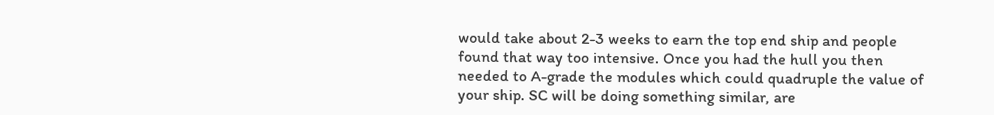would take about 2-3 weeks to earn the top end ship and people found that way too intensive. Once you had the hull you then needed to A-grade the modules which could quadruple the value of your ship. SC will be doing something similar, are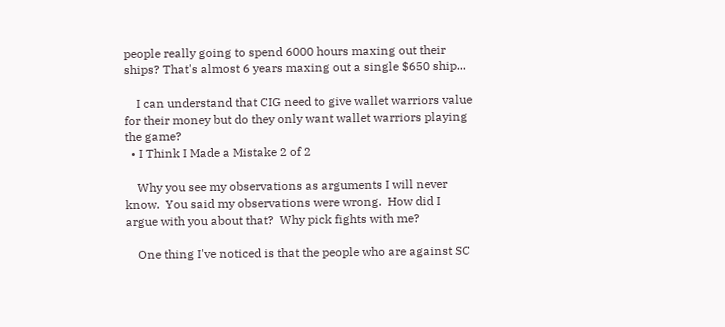people really going to spend 6000 hours maxing out their ships? That's almost 6 years maxing out a single $650 ship...

    I can understand that CIG need to give wallet warriors value for their money but do they only want wallet warriors playing the game?
  • I Think I Made a Mistake 2 of 2

    Why you see my observations as arguments I will never know.  You said my observations were wrong.  How did I argue with you about that?  Why pick fights with me?

    One thing I've noticed is that the people who are against SC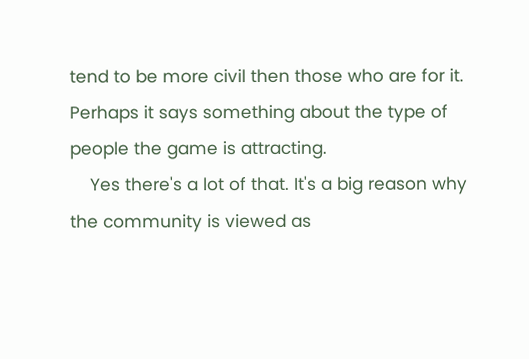tend to be more civil then those who are for it.  Perhaps it says something about the type of people the game is attracting.
    Yes there's a lot of that. It's a big reason why the community is viewed as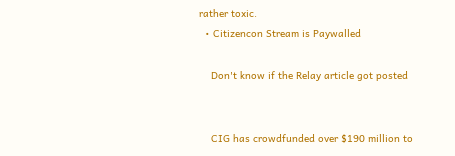rather toxic.
  • Citizencon Stream is Paywalled

    Don't know if the Relay article got posted


    CIG has crowdfunded over $190 million to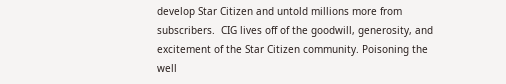develop Star Citizen and untold millions more from subscribers.  CIG lives off of the goodwill, generosity, and excitement of the Star Citizen community. Poisoning the well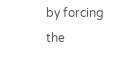by forcing the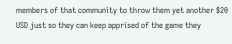members of that community to throw them yet another $20 USD just so they can keep apprised of the game they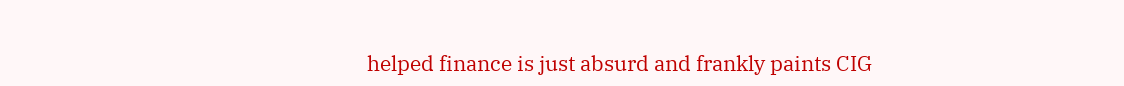helped finance is just absurd and frankly paints CIG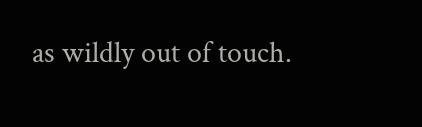as wildly out of touch.